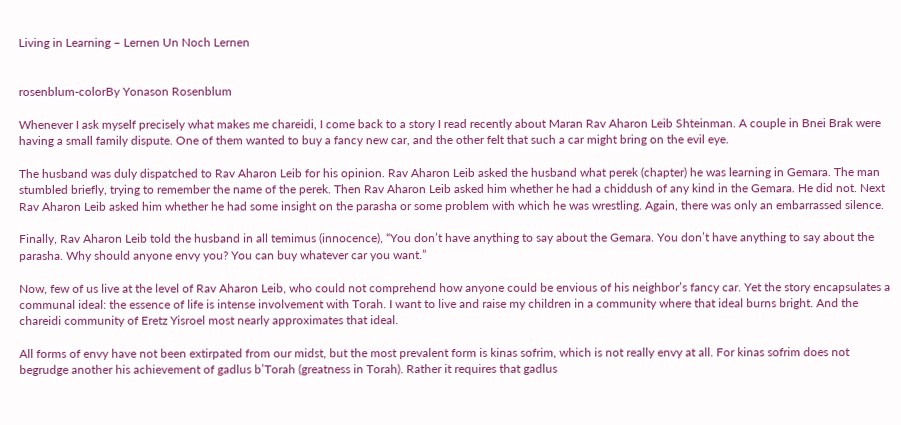Living in Learning – Lernen Un Noch Lernen


rosenblum-colorBy Yonason Rosenblum

Whenever I ask myself precisely what makes me chareidi, I come back to a story I read recently about Maran Rav Aharon Leib Shteinman. A couple in Bnei Brak were having a small family dispute. One of them wanted to buy a fancy new car, and the other felt that such a car might bring on the evil eye.

The husband was duly dispatched to Rav Aharon Leib for his opinion. Rav Aharon Leib asked the husband what perek (chapter) he was learning in Gemara. The man stumbled briefly, trying to remember the name of the perek. Then Rav Aharon Leib asked him whether he had a chiddush of any kind in the Gemara. He did not. Next Rav Aharon Leib asked him whether he had some insight on the parasha or some problem with which he was wrestling. Again, there was only an embarrassed silence.

Finally, Rav Aharon Leib told the husband in all temimus (innocence), “You don’t have anything to say about the Gemara. You don’t have anything to say about the parasha. Why should anyone envy you? You can buy whatever car you want.”

Now, few of us live at the level of Rav Aharon Leib, who could not comprehend how anyone could be envious of his neighbor’s fancy car. Yet the story encapsulates a communal ideal: the essence of life is intense involvement with Torah. I want to live and raise my children in a community where that ideal burns bright. And the chareidi community of Eretz Yisroel most nearly approximates that ideal.

All forms of envy have not been extirpated from our midst, but the most prevalent form is kinas sofrim, which is not really envy at all. For kinas sofrim does not begrudge another his achievement of gadlus b’Torah (greatness in Torah). Rather it requires that gadlus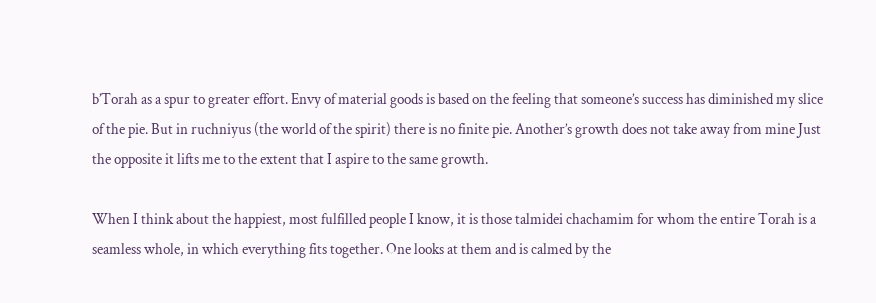b’Torah as a spur to greater effort. Envy of material goods is based on the feeling that someone’s success has diminished my slice of the pie. But in ruchniyus (the world of the spirit) there is no finite pie. Another’s growth does not take away from mine Just the opposite it lifts me to the extent that I aspire to the same growth.

When I think about the happiest, most fulfilled people I know, it is those talmidei chachamim for whom the entire Torah is a seamless whole, in which everything fits together. One looks at them and is calmed by the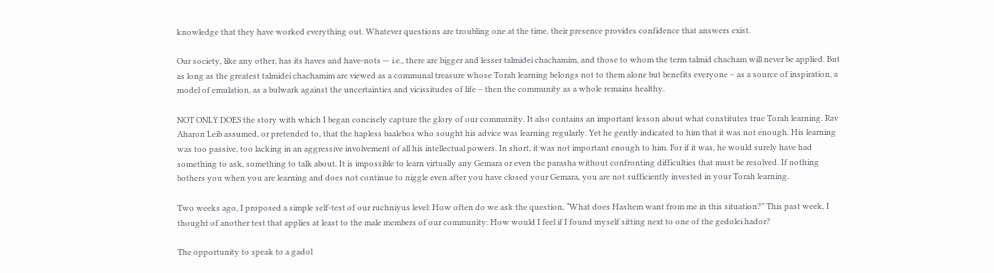knowledge that they have worked everything out. Whatever questions are troubling one at the time, their presence provides confidence that answers exist.

Our society, like any other, has its haves and have-nots — i.e., there are bigger and lesser talmidei chachamim, and those to whom the term talmid chacham will never be applied. But as long as the greatest talmidei chachamim are viewed as a communal treasure whose Torah learning belongs not to them alone but benefits everyone – as a source of inspiration, a model of emulation, as a bulwark against the uncertainties and vicissitudes of life – then the community as a whole remains healthy.

NOT ONLY DOES the story with which I began concisely capture the glory of our community. It also contains an important lesson about what constitutes true Torah learning. Rav Aharon Leib assumed, or pretended to, that the hapless baalebos who sought his advice was learning regularly. Yet he gently indicated to him that it was not enough. His learning was too passive, too lacking in an aggressive involvement of all his intellectual powers. In short, it was not important enough to him. For if it was, he would surely have had something to ask, something to talk about. It is impossible to learn virtually any Gemara or even the parasha without confronting difficulties that must be resolved. If nothing bothers you when you are learning and does not continue to niggle even after you have closed your Gemara, you are not sufficiently invested in your Torah learning.

Two weeks ago, I proposed a simple self-test of our ruchniyus level: How often do we ask the question, “What does Hashem want from me in this situation?” This past week, I thought of another test that applies at least to the male members of our community: How would I feel if I found myself sitting next to one of the gedolei hador?

The opportunity to speak to a gadol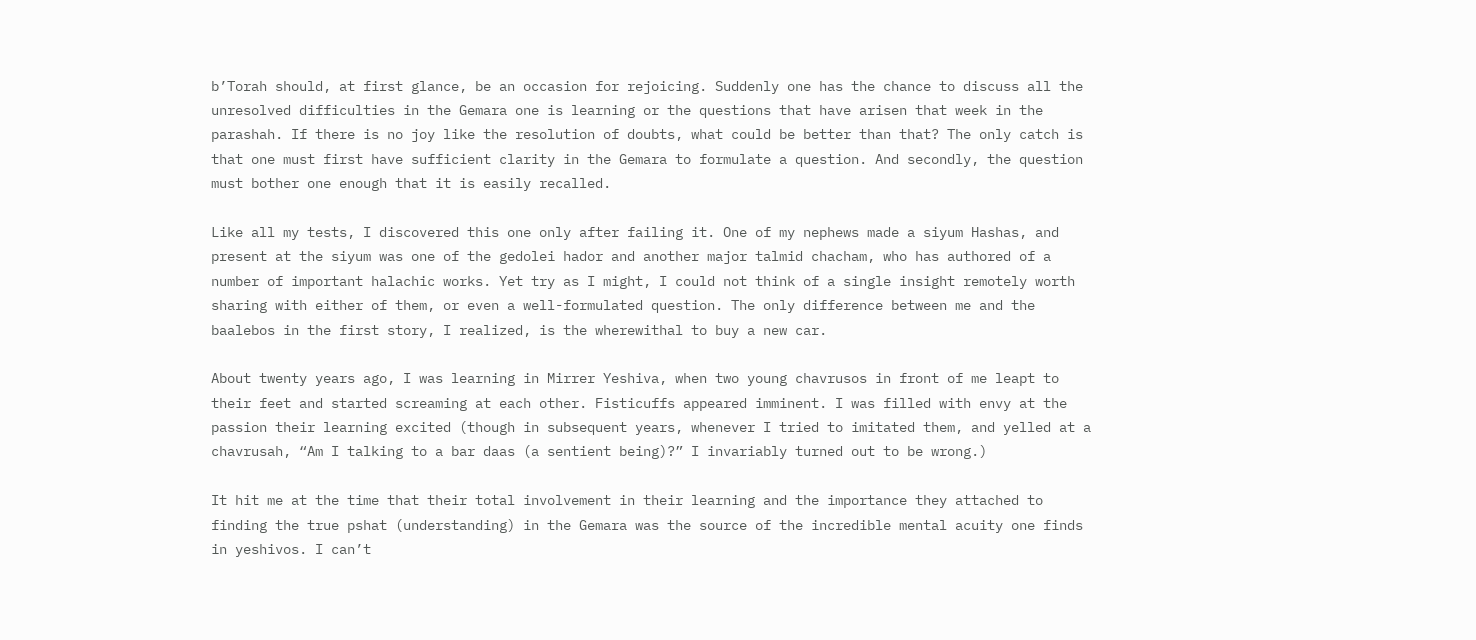b’Torah should, at first glance, be an occasion for rejoicing. Suddenly one has the chance to discuss all the unresolved difficulties in the Gemara one is learning or the questions that have arisen that week in the parashah. If there is no joy like the resolution of doubts, what could be better than that? The only catch is that one must first have sufficient clarity in the Gemara to formulate a question. And secondly, the question must bother one enough that it is easily recalled.

Like all my tests, I discovered this one only after failing it. One of my nephews made a siyum Hashas, and present at the siyum was one of the gedolei hador and another major talmid chacham, who has authored of a number of important halachic works. Yet try as I might, I could not think of a single insight remotely worth sharing with either of them, or even a well-formulated question. The only difference between me and the baalebos in the first story, I realized, is the wherewithal to buy a new car.

About twenty years ago, I was learning in Mirrer Yeshiva, when two young chavrusos in front of me leapt to their feet and started screaming at each other. Fisticuffs appeared imminent. I was filled with envy at the passion their learning excited (though in subsequent years, whenever I tried to imitated them, and yelled at a chavrusah, “Am I talking to a bar daas (a sentient being)?” I invariably turned out to be wrong.)

It hit me at the time that their total involvement in their learning and the importance they attached to finding the true pshat (understanding) in the Gemara was the source of the incredible mental acuity one finds in yeshivos. I can’t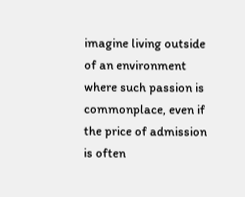imagine living outside of an environment where such passion is commonplace, even if the price of admission is often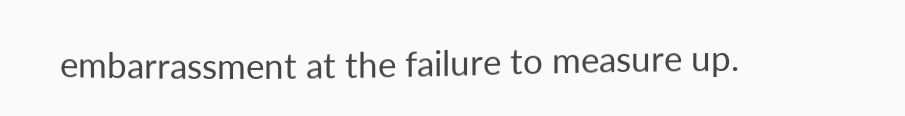embarrassment at the failure to measure up.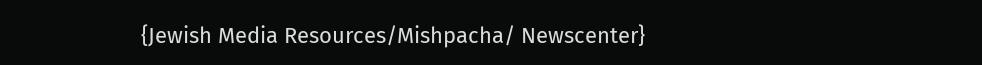{Jewish Media Resources/Mishpacha/ Newscenter}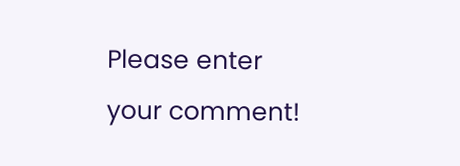Please enter your comment!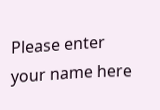Please enter your name here